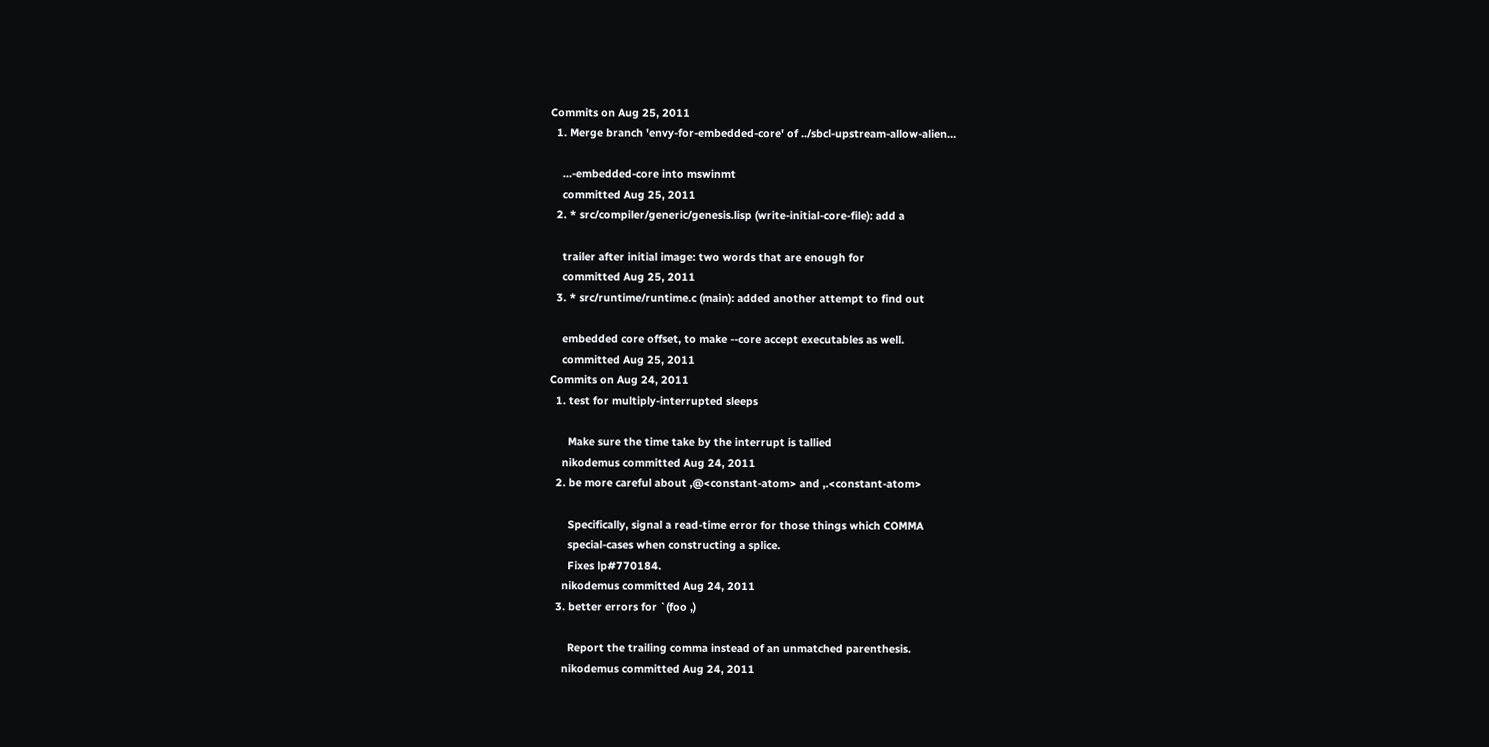Commits on Aug 25, 2011
  1. Merge branch 'envy-for-embedded-core' of ../sbcl-upstream-allow-alien…

    …-embedded-core into mswinmt
    committed Aug 25, 2011
  2. * src/compiler/generic/genesis.lisp (write-initial-core-file): add a

    trailer after initial image: two words that are enough for
    committed Aug 25, 2011
  3. * src/runtime/runtime.c (main): added another attempt to find out

    embedded core offset, to make --core accept executables as well.
    committed Aug 25, 2011
Commits on Aug 24, 2011
  1. test for multiply-interrupted sleeps

      Make sure the time take by the interrupt is tallied
    nikodemus committed Aug 24, 2011
  2. be more careful about ,@<constant-atom> and ,.<constant-atom>

      Specifically, signal a read-time error for those things which COMMA
      special-cases when constructing a splice.
      Fixes lp#770184.
    nikodemus committed Aug 24, 2011
  3. better errors for `(foo ,)

      Report the trailing comma instead of an unmatched parenthesis.
    nikodemus committed Aug 24, 2011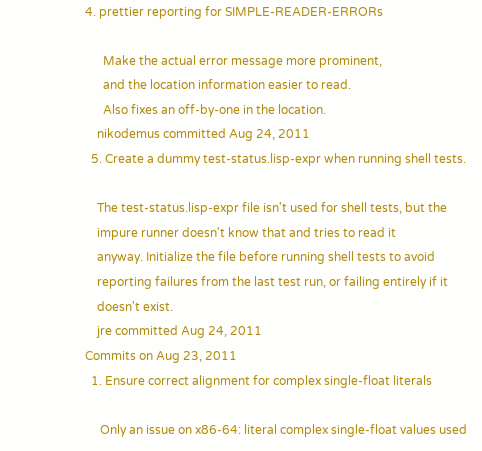4. prettier reporting for SIMPLE-READER-ERRORs

      Make the actual error message more prominent,
      and the location information easier to read.
      Also fixes an off-by-one in the location.
    nikodemus committed Aug 24, 2011
  5. Create a dummy test-status.lisp-expr when running shell tests.

    The test-status.lisp-expr file isn't used for shell tests, but the
    impure runner doesn't know that and tries to read it
    anyway. Initialize the file before running shell tests to avoid
    reporting failures from the last test run, or failing entirely if it
    doesn't exist.
    jre committed Aug 24, 2011
Commits on Aug 23, 2011
  1. Ensure correct alignment for complex single-float literals

     Only an issue on x86-64: literal complex single-float values used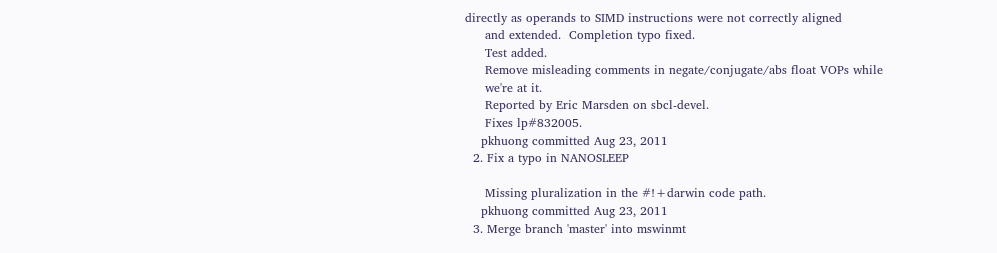directly as operands to SIMD instructions were not correctly aligned
     and extended.  Completion typo fixed.
     Test added.
     Remove misleading comments in negate/conjugate/abs float VOPs while
     we're at it.
     Reported by Eric Marsden on sbcl-devel.
     Fixes lp#832005.
    pkhuong committed Aug 23, 2011
  2. Fix a typo in NANOSLEEP

     Missing pluralization in the #!+darwin code path.
    pkhuong committed Aug 23, 2011
  3. Merge branch 'master' into mswinmt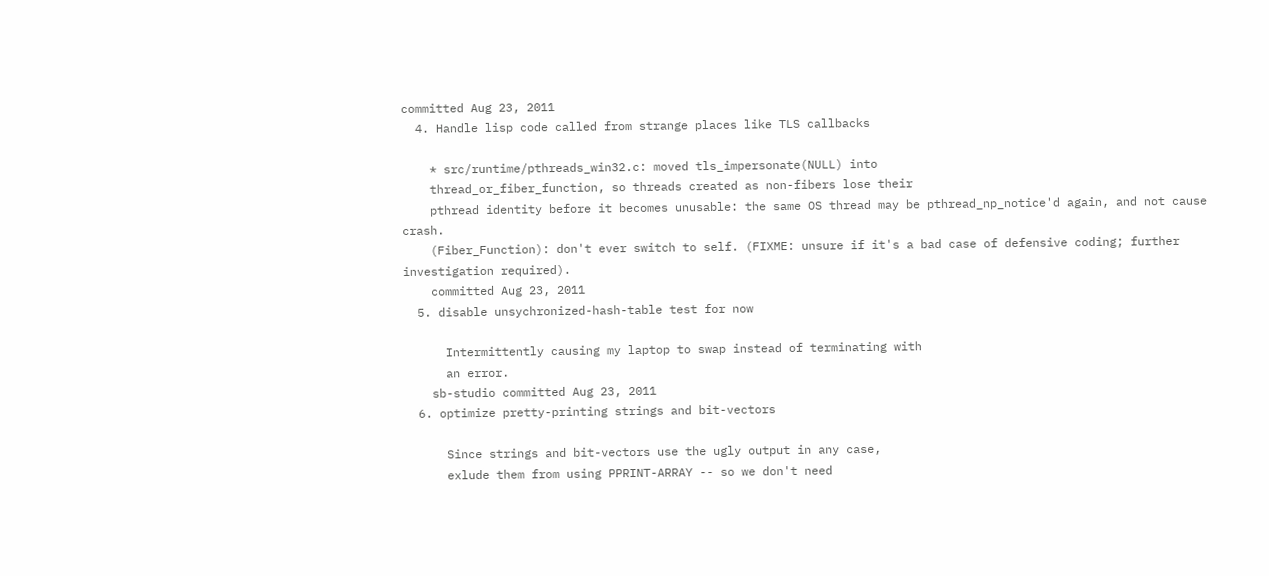committed Aug 23, 2011
  4. Handle lisp code called from strange places like TLS callbacks

    * src/runtime/pthreads_win32.c: moved tls_impersonate(NULL) into
    thread_or_fiber_function, so threads created as non-fibers lose their
    pthread identity before it becomes unusable: the same OS thread may be pthread_np_notice'd again, and not cause crash.
    (Fiber_Function): don't ever switch to self. (FIXME: unsure if it's a bad case of defensive coding; further investigation required).
    committed Aug 23, 2011
  5. disable unsychronized-hash-table test for now

      Intermittently causing my laptop to swap instead of terminating with
      an error.
    sb-studio committed Aug 23, 2011
  6. optimize pretty-printing strings and bit-vectors

      Since strings and bit-vectors use the ugly output in any case,
      exlude them from using PPRINT-ARRAY -- so we don't need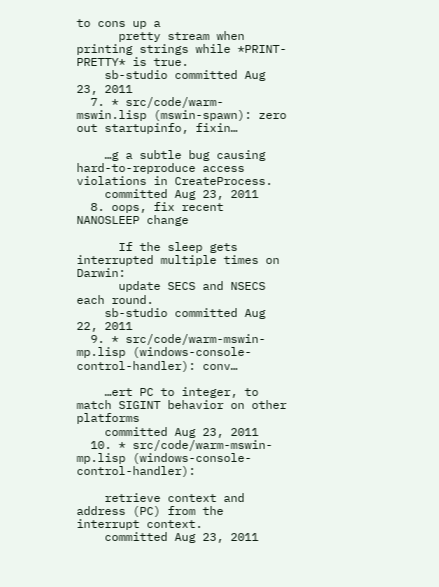to cons up a
      pretty stream when printing strings while *PRINT-PRETTY* is true.
    sb-studio committed Aug 23, 2011
  7. * src/code/warm-mswin.lisp (mswin-spawn): zero out startupinfo, fixin…

    …g a subtle bug causing hard-to-reproduce access violations in CreateProcess.
    committed Aug 23, 2011
  8. oops, fix recent NANOSLEEP change

      If the sleep gets interrupted multiple times on Darwin:
      update SECS and NSECS each round.
    sb-studio committed Aug 22, 2011
  9. * src/code/warm-mswin-mp.lisp (windows-console-control-handler): conv…

    …ert PC to integer, to match SIGINT behavior on other platforms
    committed Aug 23, 2011
  10. * src/code/warm-mswin-mp.lisp (windows-console-control-handler):

    retrieve context and address (PC) from the interrupt context.
    committed Aug 23, 2011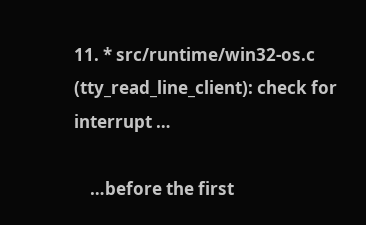11. * src/runtime/win32-os.c (tty_read_line_client): check for interrupt …

    …before the first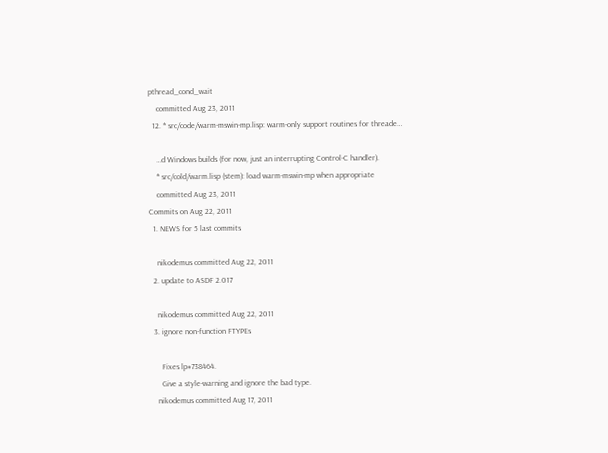pthread_cond_wait
    committed Aug 23, 2011
  12. * src/code/warm-mswin-mp.lisp: warm-only support routines for threade…

    …d Windows builds (for now, just an interrupting Control-C handler).
    * src/cold/warm.lisp (stem): load warm-mswin-mp when appropriate
    committed Aug 23, 2011
Commits on Aug 22, 2011
  1. NEWS for 5 last commits

    nikodemus committed Aug 22, 2011
  2. update to ASDF 2.017

    nikodemus committed Aug 22, 2011
  3. ignore non-function FTYPEs

      Fixes lp#738464.
      Give a style-warning and ignore the bad type.
    nikodemus committed Aug 17, 2011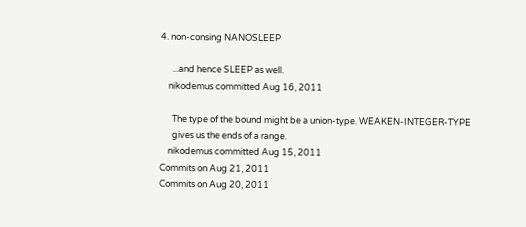4. non-consing NANOSLEEP

      ...and hence SLEEP as well.
    nikodemus committed Aug 16, 2011

      The type of the bound might be a union-type. WEAKEN-INTEGER-TYPE
      gives us the ends of a range.
    nikodemus committed Aug 15, 2011
Commits on Aug 21, 2011
Commits on Aug 20, 2011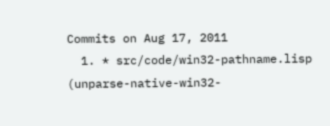Commits on Aug 17, 2011
  1. * src/code/win32-pathname.lisp (unparse-native-win32-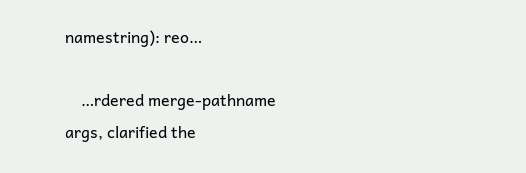namestring): reo…

    …rdered merge-pathname args, clarified the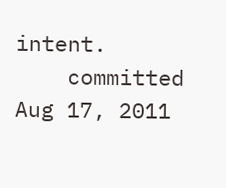intent.
    committed Aug 17, 2011